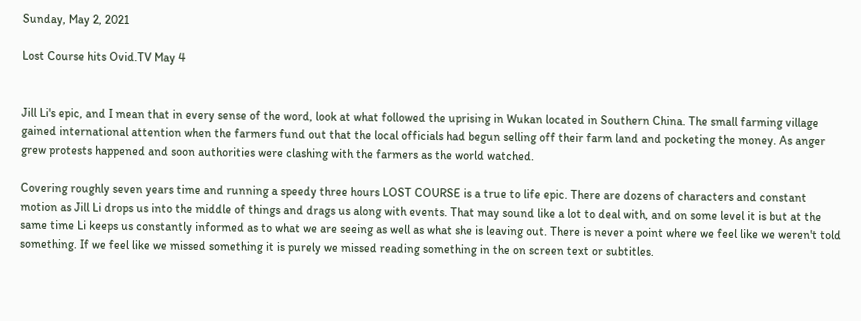Sunday, May 2, 2021

Lost Course hits Ovid.TV May 4


Jill Li's epic, and I mean that in every sense of the word, look at what followed the uprising in Wukan located in Southern China. The small farming village gained international attention when the farmers fund out that the local officials had begun selling off their farm land and pocketing the money. As anger grew protests happened and soon authorities were clashing with the farmers as the world watched.

Covering roughly seven years time and running a speedy three hours LOST COURSE is a true to life epic. There are dozens of characters and constant motion as Jill Li drops us into the middle of things and drags us along with events. That may sound like a lot to deal with, and on some level it is but at the same time Li keeps us constantly informed as to what we are seeing as well as what she is leaving out. There is never a point where we feel like we weren't told something. If we feel like we missed something it is purely we missed reading something in the on screen text or subtitles.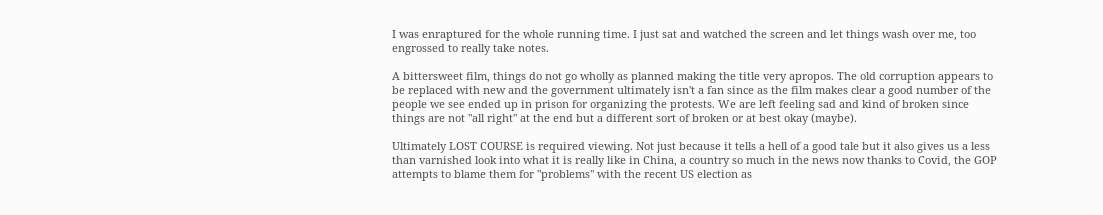I was enraptured for the whole running time. I just sat and watched the screen and let things wash over me, too engrossed to really take notes.

A bittersweet film, things do not go wholly as planned making the title very apropos. The old corruption appears to be replaced with new and the government ultimately isn't a fan since as the film makes clear a good number of the people we see ended up in prison for organizing the protests. We are left feeling sad and kind of broken since things are not "all right" at the end but a different sort of broken or at best okay (maybe).

Ultimately LOST COURSE is required viewing. Not just because it tells a hell of a good tale but it also gives us a less than varnished look into what it is really like in China, a country so much in the news now thanks to Covid, the GOP attempts to blame them for "problems" with the recent US election as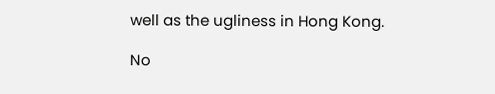well as the ugliness in Hong Kong.

No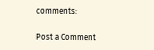comments:

Post a Comment